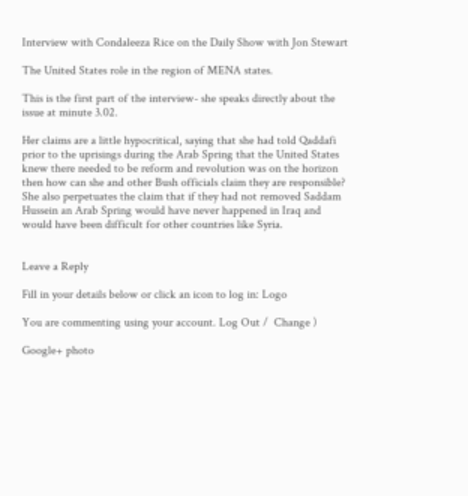Interview with Condaleeza Rice on the Daily Show with Jon Stewart

The United States role in the region of MENA states.

This is the first part of the interview- she speaks directly about the issue at minute 3.02.

Her claims are a little hypocritical, saying that she had told Qaddafi prior to the uprisings during the Arab Spring that the United States knew there needed to be reform and revolution was on the horizon then how can she and other Bush officials claim they are responsible?  She also perpetuates the claim that if they had not removed Saddam Hussein an Arab Spring would have never happened in Iraq and would have been difficult for other countries like Syria.


Leave a Reply

Fill in your details below or click an icon to log in: Logo

You are commenting using your account. Log Out /  Change )

Google+ photo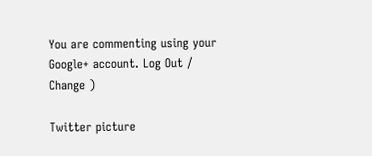You are commenting using your Google+ account. Log Out /  Change )

Twitter picture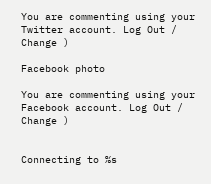You are commenting using your Twitter account. Log Out /  Change )

Facebook photo

You are commenting using your Facebook account. Log Out /  Change )


Connecting to %s